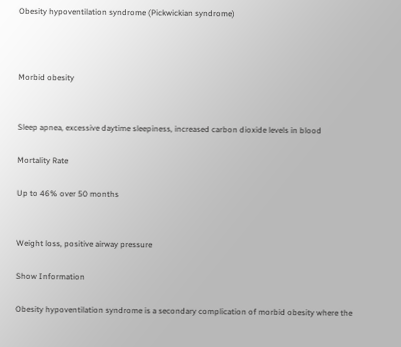Obesity hypoventilation syndrome (Pickwickian syndrome)



Morbid obesity


Sleep apnea, excessive daytime sleepiness, increased carbon dioxide levels in blood

Mortality Rate

Up to 46% over 50 months


Weight loss, positive airway pressure

Show Information

Obesity hypoventilation syndrome is a secondary complication of morbid obesity where the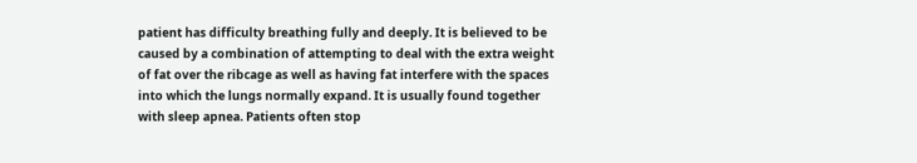patient has difficulty breathing fully and deeply. It is believed to be caused by a combination of attempting to deal with the extra weight of fat over the ribcage as well as having fat interfere with the spaces into which the lungs normally expand. It is usually found together with sleep apnea. Patients often stop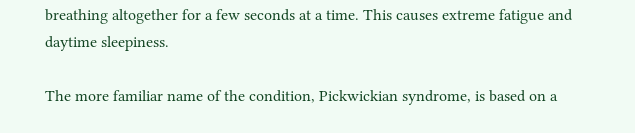breathing altogether for a few seconds at a time. This causes extreme fatigue and daytime sleepiness.

The more familiar name of the condition, Pickwickian syndrome, is based on a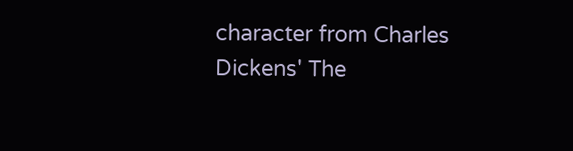character from Charles Dickens' The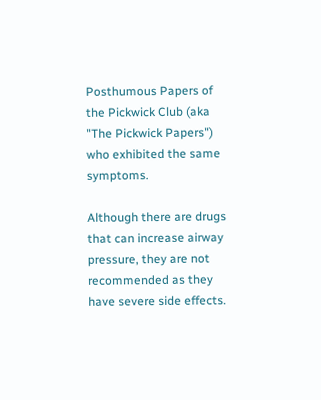Posthumous Papers of the Pickwick Club (aka "The Pickwick Papers") who exhibited the same symptoms.

Although there are drugs that can increase airway pressure, they are not recommended as they have severe side effects.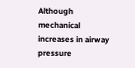Although mechanical increases in airway pressure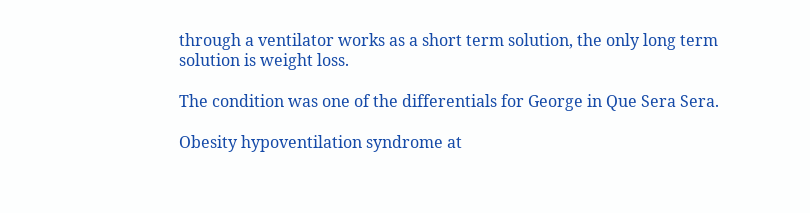through a ventilator works as a short term solution, the only long term solution is weight loss.

The condition was one of the differentials for George in Que Sera Sera.

Obesity hypoventilation syndrome at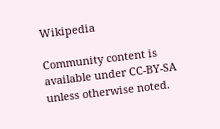Wikipedia

Community content is available under CC-BY-SA unless otherwise noted.